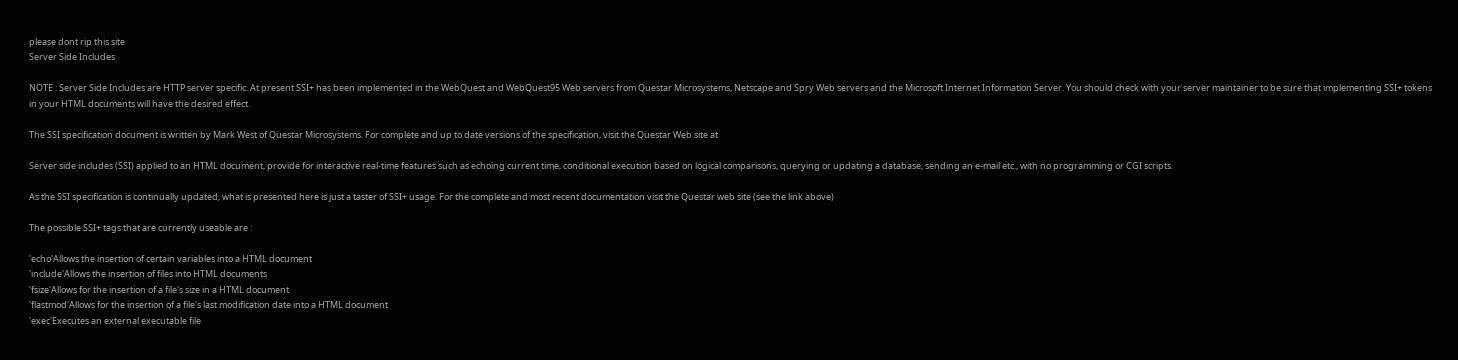please dont rip this site
Server Side Includes

NOTE : Server Side Includes are HTTP server specific. At present SSI+ has been implemented in the WebQuest and WebQuest95 Web servers from Questar Microsystems, Netscape and Spry Web servers and the Microsoft Internet Information Server. You should check with your server maintainer to be sure that implementing SSI+ tokens in your HTML documents will have the desired effect.

The SSI specification document is written by Mark West of Questar Microsystems. For complete and up to date versions of the specification, visit the Questar Web site at

Server side includes (SSI) applied to an HTML document, provide for interactive real-time features such as echoing current time, conditional execution based on logical comparisons, querying or updating a database, sending an e-mail etc., with no programming or CGI scripts.

As the SSI specification is continually updated, what is presented here is just a taster of SSI+ usage. For the complete and most recent documentation visit the Questar web site (see the link above)

The possible SSI+ tags that are currently useable are :

'echo'Allows the insertion of certain variables into a HTML document
'include'Allows the insertion of files into HTML documents
'fsize'Allows for the insertion of a file's size in a HTML document
'flastmod'Allows for the insertion of a file's last modification date into a HTML document
'exec'Executes an external executable file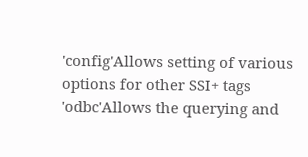'config'Allows setting of various options for other SSI+ tags
'odbc'Allows the querying and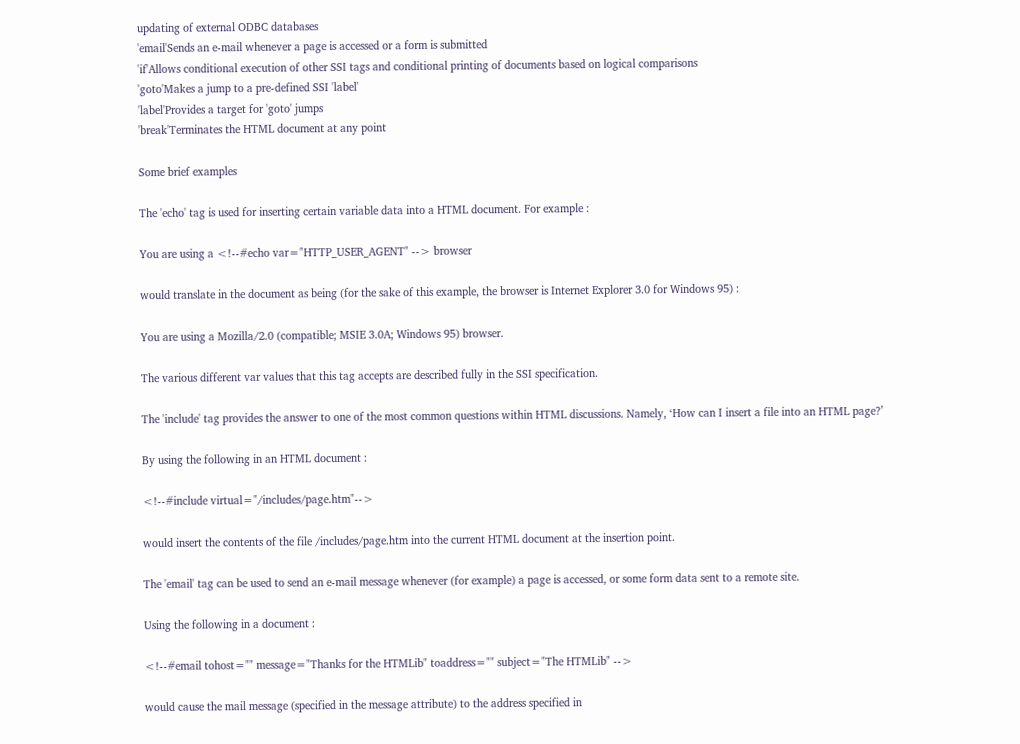updating of external ODBC databases
'email'Sends an e-mail whenever a page is accessed or a form is submitted
'if'Allows conditional execution of other SSI tags and conditional printing of documents based on logical comparisons
'goto'Makes a jump to a pre-defined SSI 'label'
'label'Provides a target for 'goto' jumps
'break'Terminates the HTML document at any point

Some brief examples

The 'echo' tag is used for inserting certain variable data into a HTML document. For example :

You are using a <!--#echo var="HTTP_USER_AGENT" --> browser

would translate in the document as being (for the sake of this example, the browser is Internet Explorer 3.0 for Windows 95) :

You are using a Mozilla/2.0 (compatible; MSIE 3.0A; Windows 95) browser.

The various different var values that this tag accepts are described fully in the SSI specification.

The 'include' tag provides the answer to one of the most common questions within HTML discussions. Namely, ‘How can I insert a file into an HTML page?’

By using the following in an HTML document :

<!--#include virtual="/includes/page.htm"-->

would insert the contents of the file /includes/page.htm into the current HTML document at the insertion point.

The 'email' tag can be used to send an e-mail message whenever (for example) a page is accessed, or some form data sent to a remote site.

Using the following in a document :

<!--#email tohost="" message="Thanks for the HTMLib" toaddress="" subject="The HTMLib" -->

would cause the mail message (specified in the message attribute) to the address specified in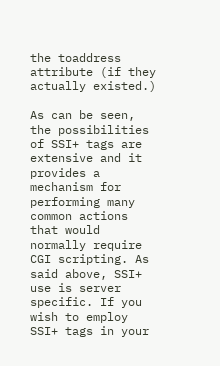the toaddress attribute (if they actually existed.)

As can be seen, the possibilities of SSI+ tags are extensive and it provides a mechanism for performing many common actions that would normally require CGI scripting. As said above, SSI+ use is server specific. If you wish to employ SSI+ tags in your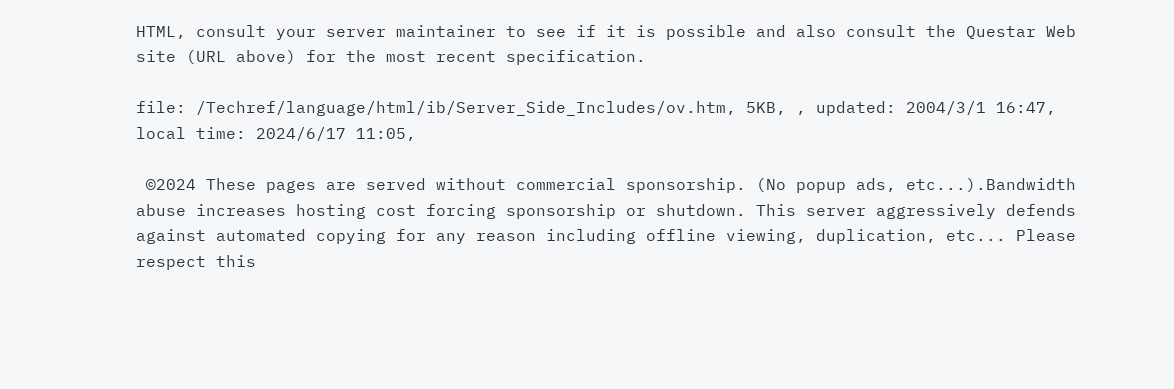HTML, consult your server maintainer to see if it is possible and also consult the Questar Web site (URL above) for the most recent specification.

file: /Techref/language/html/ib/Server_Side_Includes/ov.htm, 5KB, , updated: 2004/3/1 16:47, local time: 2024/6/17 11:05,

 ©2024 These pages are served without commercial sponsorship. (No popup ads, etc...).Bandwidth abuse increases hosting cost forcing sponsorship or shutdown. This server aggressively defends against automated copying for any reason including offline viewing, duplication, etc... Please respect this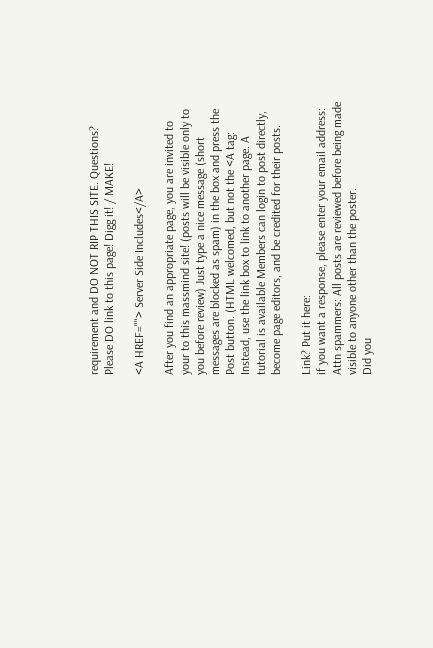requirement and DO NOT RIP THIS SITE. Questions?
Please DO link to this page! Digg it! / MAKE!

<A HREF=""> Server Side Includes</A>

After you find an appropriate page, you are invited to your to this massmind site! (posts will be visible only to you before review) Just type a nice message (short messages are blocked as spam) in the box and press the Post button. (HTML welcomed, but not the <A tag: Instead, use the link box to link to another page. A tutorial is available Members can login to post directly, become page editors, and be credited for their posts.

Link? Put it here:
if you want a response, please enter your email address:
Attn spammers: All posts are reviewed before being made visible to anyone other than the poster.
Did you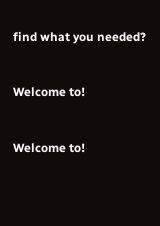find what you needed?


Welcome to!


Welcome to!